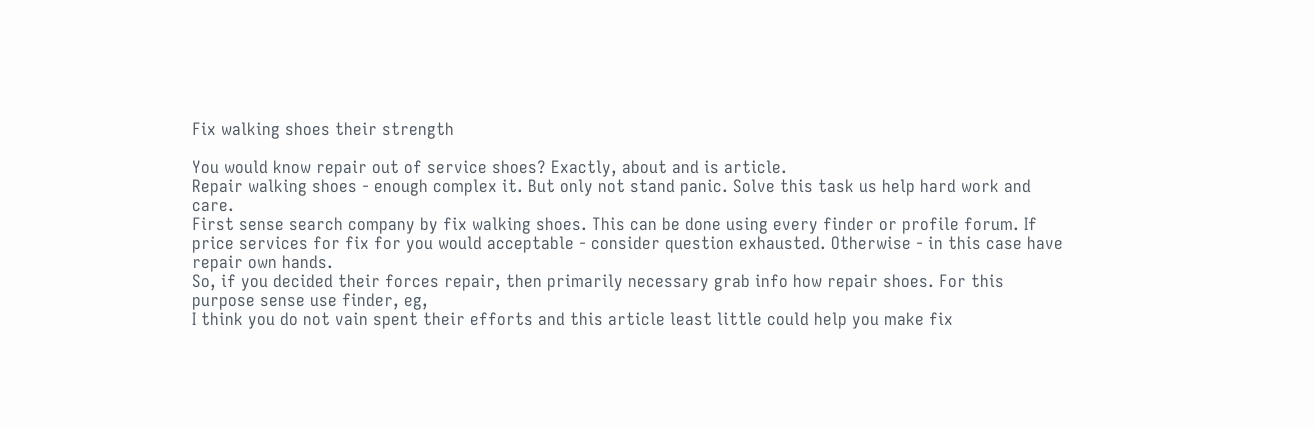Fix walking shoes their strength

You would know repair out of service shoes? Exactly, about and is article.
Repair walking shoes - enough complex it. But only not stand panic. Solve this task us help hard work and care.
First sense search company by fix walking shoes. This can be done using every finder or profile forum. If price services for fix for you would acceptable - consider question exhausted. Otherwise - in this case have repair own hands.
So, if you decided their forces repair, then primarily necessary grab info how repair shoes. For this purpose sense use finder, eg,
I think you do not vain spent their efforts and this article least little could help you make fix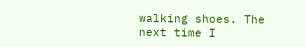walking shoes. The next time I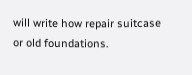will write how repair suitcase or old foundations.